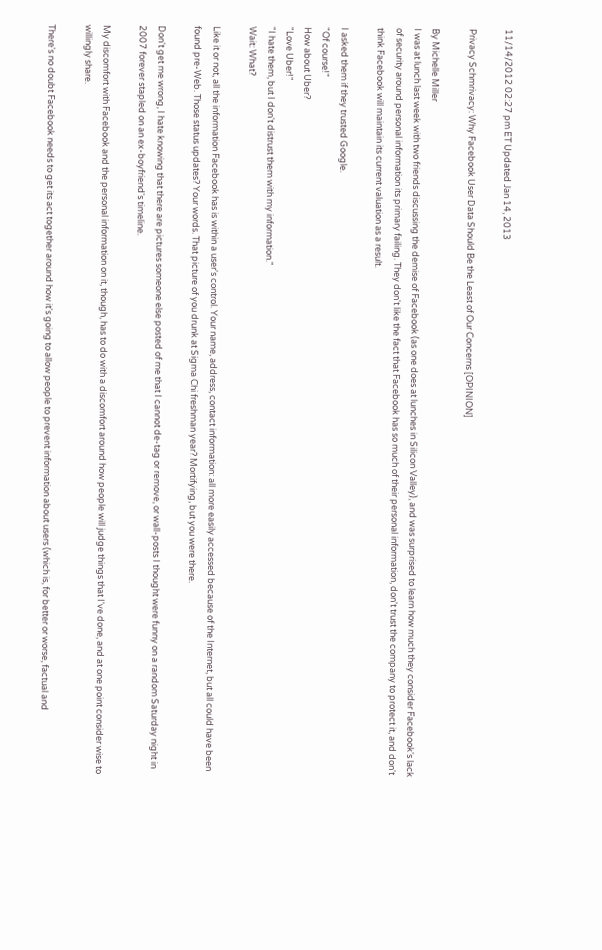11/14/2012 02:27 pm ET Updated Jan 14, 2013

Privacy Schmrivacy: Why Facebook User Data Should Be the Least of Our Concerns [OPINION]

By Michelle Miller
I was at lunch last week with two friends discussing the demise of Facebook (as one does at lunches in Silicon Valley), and was surprised to learn how much they consider Facebook's lack of security around personal information its primary failing. They don't like the fact that Facebook has so much of their personal information, don't trust the company to protect it, and don't think Facebook will maintain its current valuation as a result.

I asked them if they trusted Google.
"Of course!"
How about Uber?
"Love Uber!"
"I hate them, but I don't distrust them with my information."
Wait: What?

Like it or not, all the information Facebook has is within a user's control. Your name, address, contact information: all more easily accessed because of the Internet, but all could have been found pre-Web. Those status updates? Your words. That picture of you drunk at Sigma Chi freshman year? Mortifying, but you were there.

Don't get me wrong, I hate knowing that there are pictures someone else posted of me that I cannot de-tag or remove, or wall-posts I thought were funny on a random Saturday night in 2007 forever stapled on an ex-boyfriend's timeline.

My discomfort with Facebook and the personal information on it, though, has to do with a discomfort around how people will judge things that I've done, and at one point consider wise to willingly share.

There's no doubt Facebook needs to get its act together around how it's going to allow people to prevent information about users (which is, for better or worse, factual and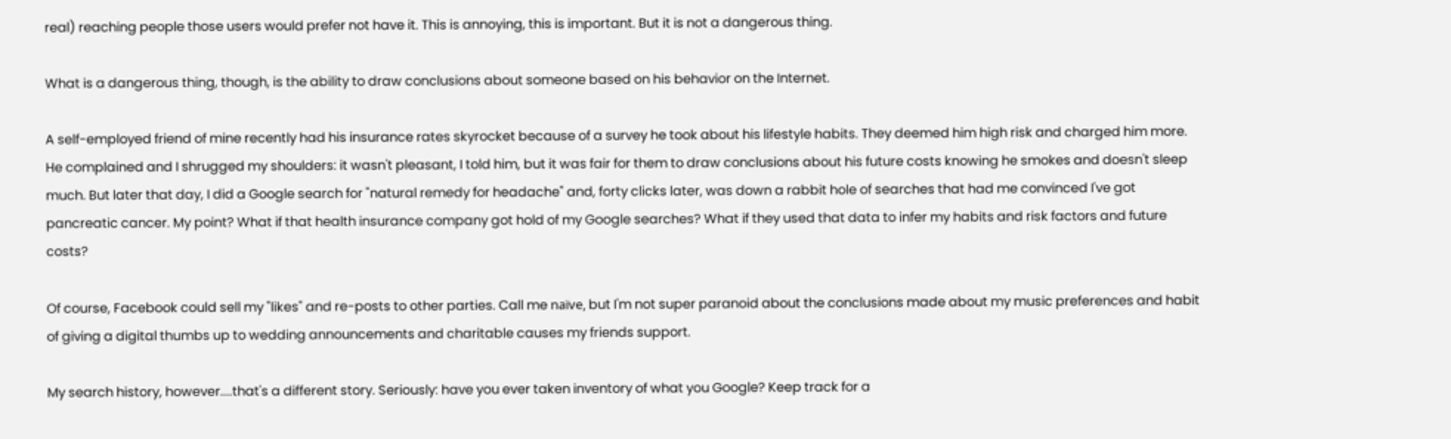real) reaching people those users would prefer not have it. This is annoying, this is important. But it is not a dangerous thing.

What is a dangerous thing, though, is the ability to draw conclusions about someone based on his behavior on the Internet.

A self-employed friend of mine recently had his insurance rates skyrocket because of a survey he took about his lifestyle habits. They deemed him high risk and charged him more. He complained and I shrugged my shoulders: it wasn't pleasant, I told him, but it was fair for them to draw conclusions about his future costs knowing he smokes and doesn't sleep much. But later that day, I did a Google search for "natural remedy for headache" and, forty clicks later, was down a rabbit hole of searches that had me convinced I've got pancreatic cancer. My point? What if that health insurance company got hold of my Google searches? What if they used that data to infer my habits and risk factors and future costs?

Of course, Facebook could sell my "likes" and re-posts to other parties. Call me naïve, but I'm not super paranoid about the conclusions made about my music preferences and habit of giving a digital thumbs up to wedding announcements and charitable causes my friends support.

My search history, however....that's a different story. Seriously: have you ever taken inventory of what you Google? Keep track for a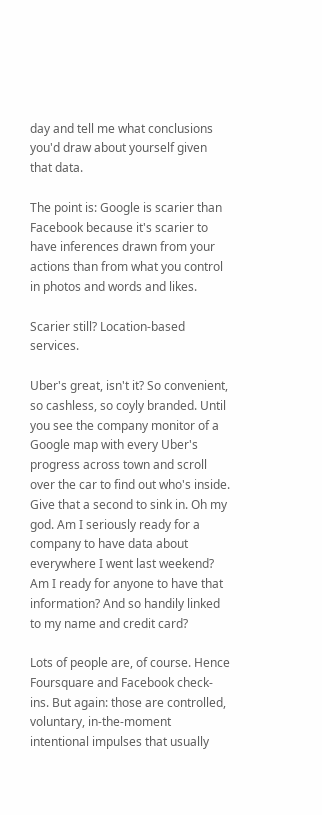day and tell me what conclusions you'd draw about yourself given that data.

The point is: Google is scarier than Facebook because it's scarier to have inferences drawn from your actions than from what you control in photos and words and likes.

Scarier still? Location-based services.

Uber's great, isn't it? So convenient, so cashless, so coyly branded. Until you see the company monitor of a Google map with every Uber's progress across town and scroll over the car to find out who's inside. Give that a second to sink in. Oh my god. Am I seriously ready for a company to have data about everywhere I went last weekend? Am I ready for anyone to have that information? And so handily linked to my name and credit card?

Lots of people are, of course. Hence Foursquare and Facebook check-ins. But again: those are controlled, voluntary, in-the-moment intentional impulses that usually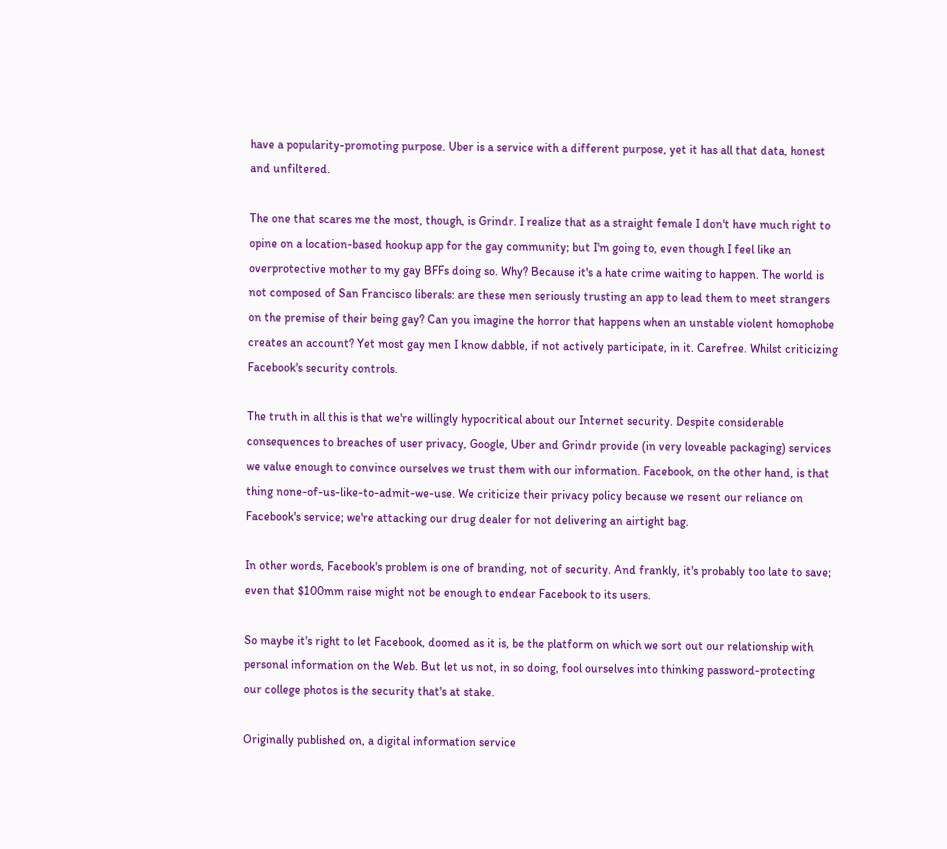have a popularity-promoting purpose. Uber is a service with a different purpose, yet it has all that data, honest and unfiltered.

The one that scares me the most, though, is Grindr. I realize that as a straight female I don't have much right to opine on a location-based hookup app for the gay community; but I'm going to, even though I feel like an overprotective mother to my gay BFFs doing so. Why? Because it's a hate crime waiting to happen. The world is not composed of San Francisco liberals: are these men seriously trusting an app to lead them to meet strangers on the premise of their being gay? Can you imagine the horror that happens when an unstable violent homophobe creates an account? Yet most gay men I know dabble, if not actively participate, in it. Carefree. Whilst criticizing Facebook's security controls.

The truth in all this is that we're willingly hypocritical about our Internet security. Despite considerable consequences to breaches of user privacy, Google, Uber and Grindr provide (in very loveable packaging) services we value enough to convince ourselves we trust them with our information. Facebook, on the other hand, is that thing none-of-us-like-to-admit-we-use. We criticize their privacy policy because we resent our reliance on Facebook's service; we're attacking our drug dealer for not delivering an airtight bag.

In other words, Facebook's problem is one of branding, not of security. And frankly, it's probably too late to save; even that $100mm raise might not be enough to endear Facebook to its users.

So maybe it's right to let Facebook, doomed as it is, be the platform on which we sort out our relationship with personal information on the Web. But let us not, in so doing, fool ourselves into thinking password-protecting our college photos is the security that's at stake.

Originally published on, a digital information service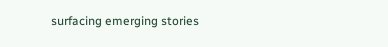surfacing emerging stories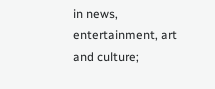in news, entertainment, art and culture;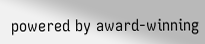powered by award-winning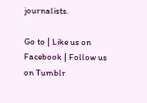journalists.

Go to | Like us on Facebook | Follow us on Tumblr